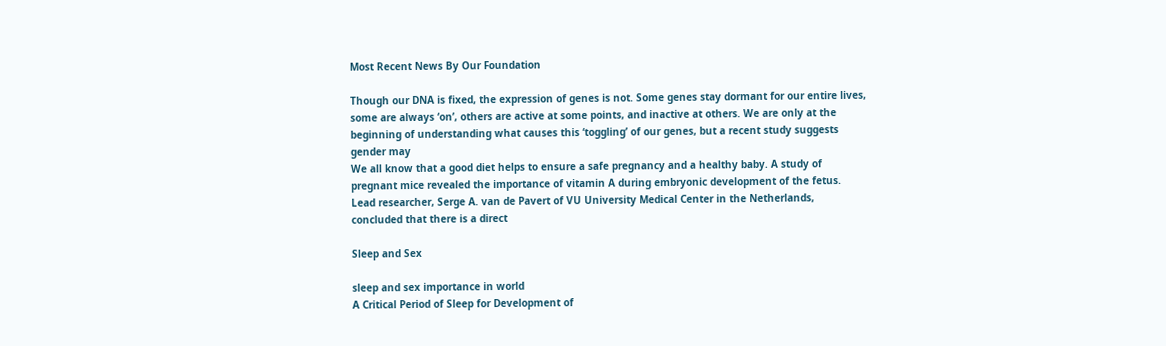Most Recent News By Our Foundation

Though our DNA is fixed, the expression of genes is not. Some genes stay dormant for our entire lives, some are always ‘on’, others are active at some points, and inactive at others. We are only at the beginning of understanding what causes this ‘toggling’ of our genes, but a recent study suggests gender may
We all know that a good diet helps to ensure a safe pregnancy and a healthy baby. A study of pregnant mice revealed the importance of vitamin A during embryonic development of the fetus. Lead researcher, Serge A. van de Pavert of VU University Medical Center in the Netherlands, concluded that there is a direct

Sleep and Sex

sleep and sex importance in world
A Critical Period of Sleep for Development of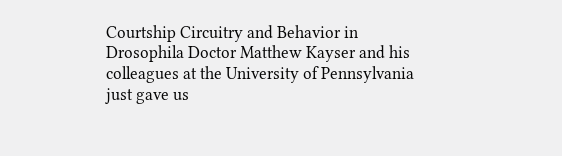Courtship Circuitry and Behavior in Drosophila Doctor Matthew Kayser and his colleagues at the University of Pennsylvania just gave us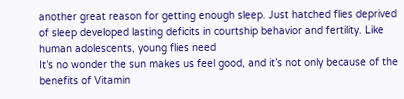another great reason for getting enough sleep. Just hatched flies deprived of sleep developed lasting deficits in courtship behavior and fertility. Like human adolescents, young flies need
It’s no wonder the sun makes us feel good, and it’s not only because of the benefits of Vitamin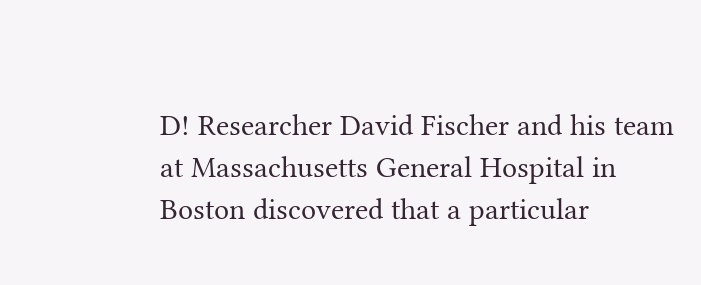D! Researcher David Fischer and his team at Massachusetts General Hospital in Boston discovered that a particular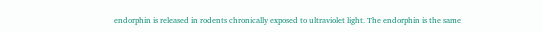endorphin is released in rodents chronically exposed to ultraviolet light. The endorphin is the same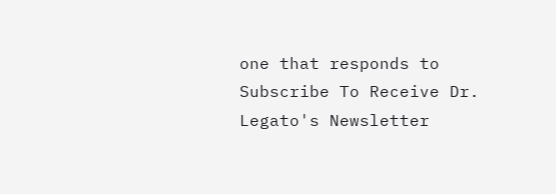one that responds to
Subscribe To Receive Dr. Legato's Newsletter